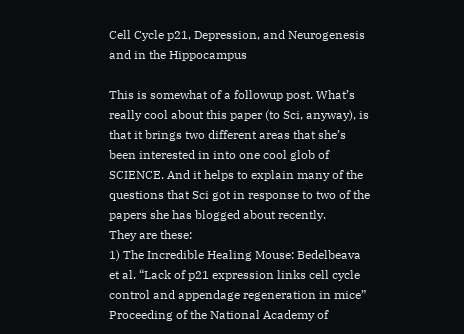Cell Cycle p21, Depression, and Neurogenesis and in the Hippocampus

This is somewhat of a followup post. What’s really cool about this paper (to Sci, anyway), is that it brings two different areas that she’s been interested in into one cool glob of SCIENCE. And it helps to explain many of the questions that Sci got in response to two of the papers she has blogged about recently.
They are these:
1) The Incredible Healing Mouse: Bedelbeava et al. “Lack of p21 expression links cell cycle control and appendage regeneration in mice” Proceeding of the National Academy of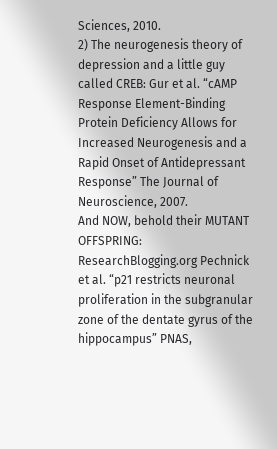Sciences, 2010.
2) The neurogenesis theory of depression and a little guy called CREB: Gur et al. “cAMP Response Element-Binding Protein Deficiency Allows for Increased Neurogenesis and a Rapid Onset of Antidepressant Response” The Journal of Neuroscience, 2007.
And NOW, behold their MUTANT OFFSPRING:
ResearchBlogging.org Pechnick et al. “p21 restricts neuronal proliferation in the subgranular zone of the dentate gyrus of the hippocampus” PNAS,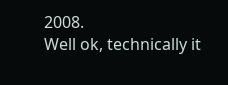2008.
Well ok, technically it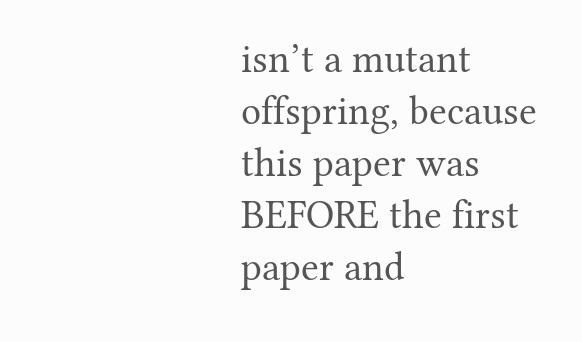isn’t a mutant offspring, because this paper was BEFORE the first paper and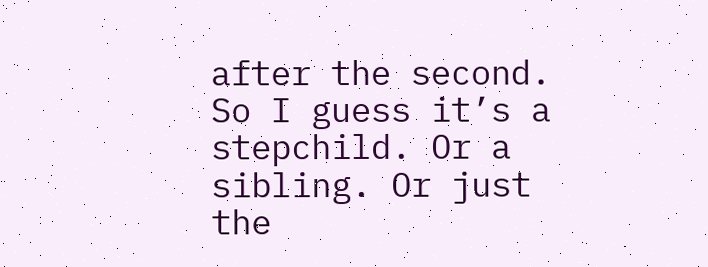after the second. So I guess it’s a stepchild. Or a sibling. Or just the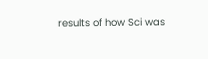results of how Sci was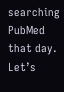searching PubMed that day.
Let’s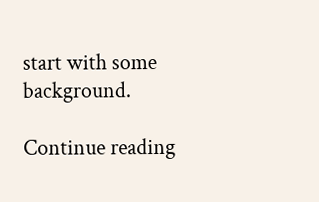start with some background.

Continue reading